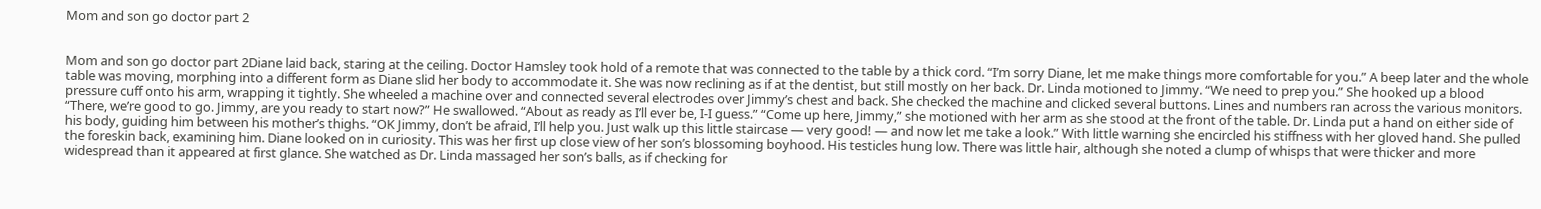Mom and son go doctor part 2


Mom and son go doctor part 2Diane laid back, staring at the ceiling. Doctor Hamsley took hold of a remote that was connected to the table by a thick cord. “I’m sorry Diane, let me make things more comfortable for you.” A beep later and the whole table was moving, morphing into a different form as Diane slid her body to accommodate it. She was now reclining as if at the dentist, but still mostly on her back. Dr. Linda motioned to Jimmy. “We need to prep you.” She hooked up a blood pressure cuff onto his arm, wrapping it tightly. She wheeled a machine over and connected several electrodes over Jimmy’s chest and back. She checked the machine and clicked several buttons. Lines and numbers ran across the various monitors. “There, we’re good to go. Jimmy, are you ready to start now?” He swallowed. “About as ready as I’ll ever be, I-I guess.” “Come up here, Jimmy,” she motioned with her arm as she stood at the front of the table. Dr. Linda put a hand on either side of his body, guiding him between his mother’s thighs. “OK Jimmy, don’t be afraid, I’ll help you. Just walk up this little staircase — very good! — and now let me take a look.” With little warning she encircled his stiffness with her gloved hand. She pulled the foreskin back, examining him. Diane looked on in curiosity. This was her first up close view of her son’s blossoming boyhood. His testicles hung low. There was little hair, although she noted a clump of whisps that were thicker and more widespread than it appeared at first glance. She watched as Dr. Linda massaged her son’s balls, as if checking for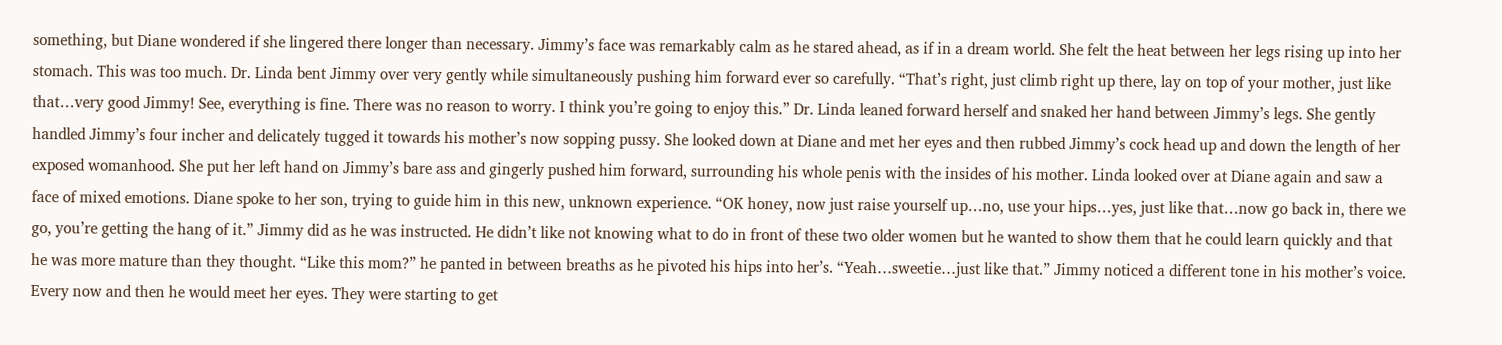something, but Diane wondered if she lingered there longer than necessary. Jimmy’s face was remarkably calm as he stared ahead, as if in a dream world. She felt the heat between her legs rising up into her stomach. This was too much. Dr. Linda bent Jimmy over very gently while simultaneously pushing him forward ever so carefully. “That’s right, just climb right up there, lay on top of your mother, just like that…very good Jimmy! See, everything is fine. There was no reason to worry. I think you’re going to enjoy this.” Dr. Linda leaned forward herself and snaked her hand between Jimmy’s legs. She gently handled Jimmy’s four incher and delicately tugged it towards his mother’s now sopping pussy. She looked down at Diane and met her eyes and then rubbed Jimmy’s cock head up and down the length of her exposed womanhood. She put her left hand on Jimmy’s bare ass and gingerly pushed him forward, surrounding his whole penis with the insides of his mother. Linda looked over at Diane again and saw a face of mixed emotions. Diane spoke to her son, trying to guide him in this new, unknown experience. “OK honey, now just raise yourself up…no, use your hips…yes, just like that…now go back in, there we go, you’re getting the hang of it.” Jimmy did as he was instructed. He didn’t like not knowing what to do in front of these two older women but he wanted to show them that he could learn quickly and that he was more mature than they thought. “Like this mom?” he panted in between breaths as he pivoted his hips into her’s. “Yeah…sweetie…just like that.” Jimmy noticed a different tone in his mother’s voice. Every now and then he would meet her eyes. They were starting to get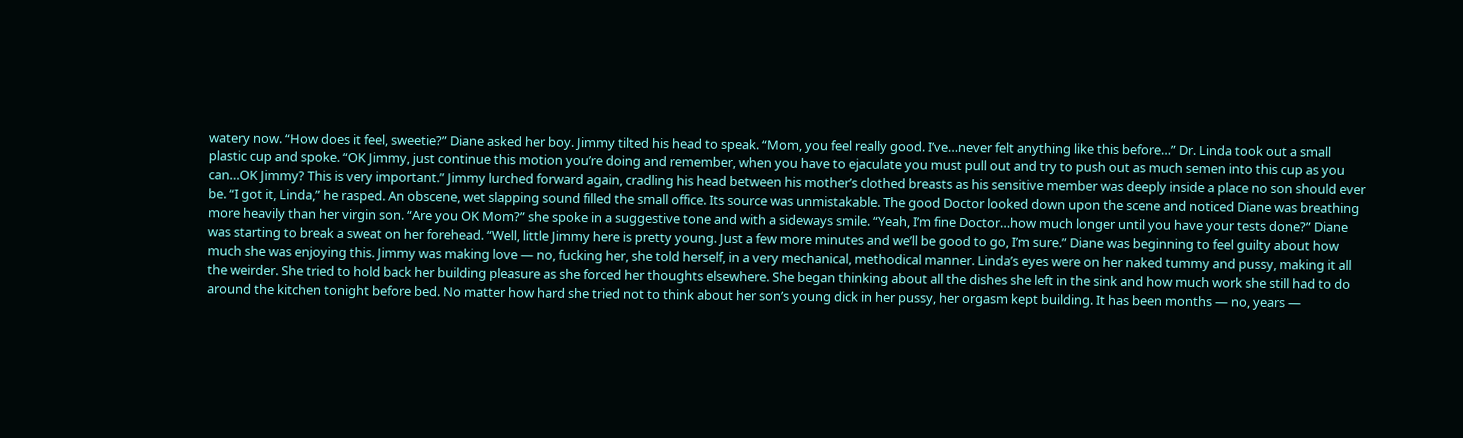watery now. “How does it feel, sweetie?” Diane asked her boy. Jimmy tilted his head to speak. “Mom, you feel really good. I’ve…never felt anything like this before…” Dr. Linda took out a small plastic cup and spoke. “OK Jimmy, just continue this motion you’re doing and remember, when you have to ejaculate you must pull out and try to push out as much semen into this cup as you can…OK Jimmy? This is very important.” Jimmy lurched forward again, cradling his head between his mother’s clothed breasts as his sensitive member was deeply inside a place no son should ever be. “I got it, Linda,” he rasped. An obscene, wet slapping sound filled the small office. Its source was unmistakable. The good Doctor looked down upon the scene and noticed Diane was breathing more heavily than her virgin son. “Are you OK Mom?” she spoke in a suggestive tone and with a sideways smile. “Yeah, I’m fine Doctor…how much longer until you have your tests done?” Diane was starting to break a sweat on her forehead. “Well, little Jimmy here is pretty young. Just a few more minutes and we’ll be good to go, I’m sure.” Diane was beginning to feel guilty about how much she was enjoying this. Jimmy was making love — no, fucking her, she told herself, in a very mechanical, methodical manner. Linda’s eyes were on her naked tummy and pussy, making it all the weirder. She tried to hold back her building pleasure as she forced her thoughts elsewhere. She began thinking about all the dishes she left in the sink and how much work she still had to do around the kitchen tonight before bed. No matter how hard she tried not to think about her son’s young dick in her pussy, her orgasm kept building. It has been months — no, years —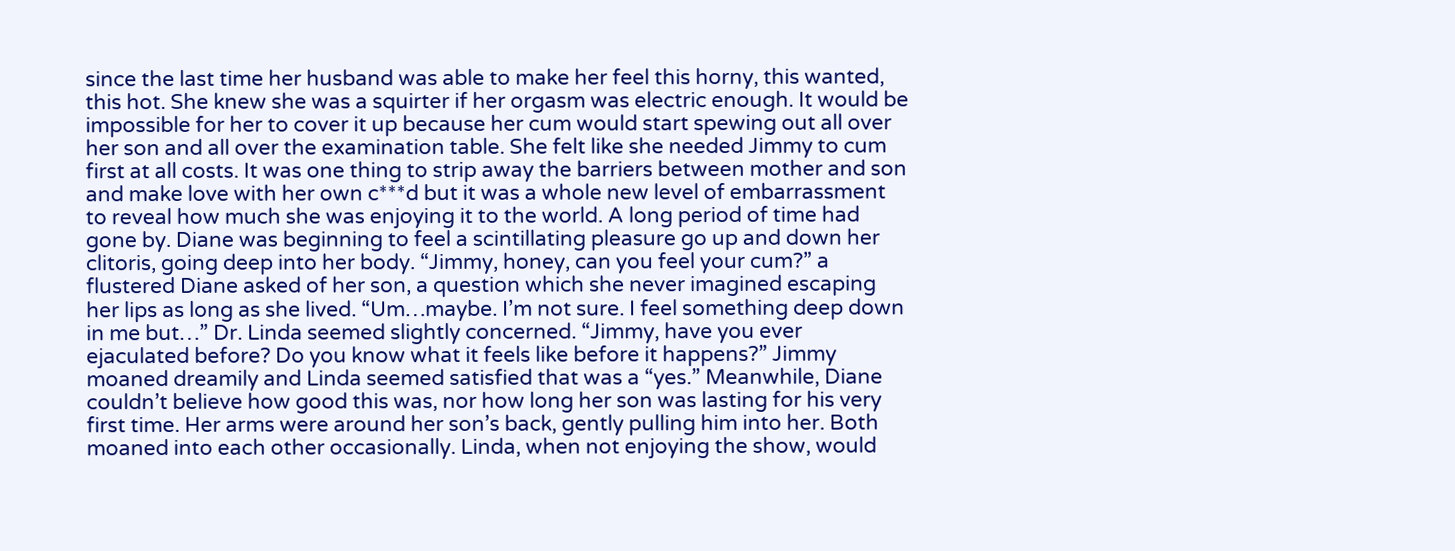since the last time her husband was able to make her feel this horny, this wanted, this hot. She knew she was a squirter if her orgasm was electric enough. It would be impossible for her to cover it up because her cum would start spewing out all over her son and all over the examination table. She felt like she needed Jimmy to cum first at all costs. It was one thing to strip away the barriers between mother and son and make love with her own c***d but it was a whole new level of embarrassment to reveal how much she was enjoying it to the world. A long period of time had gone by. Diane was beginning to feel a scintillating pleasure go up and down her clitoris, going deep into her body. “Jimmy, honey, can you feel your cum?” a flustered Diane asked of her son, a question which she never imagined escaping her lips as long as she lived. “Um…maybe. I’m not sure. I feel something deep down in me but…” Dr. Linda seemed slightly concerned. “Jimmy, have you ever ejaculated before? Do you know what it feels like before it happens?” Jimmy moaned dreamily and Linda seemed satisfied that was a “yes.” Meanwhile, Diane couldn’t believe how good this was, nor how long her son was lasting for his very first time. Her arms were around her son’s back, gently pulling him into her. Both moaned into each other occasionally. Linda, when not enjoying the show, would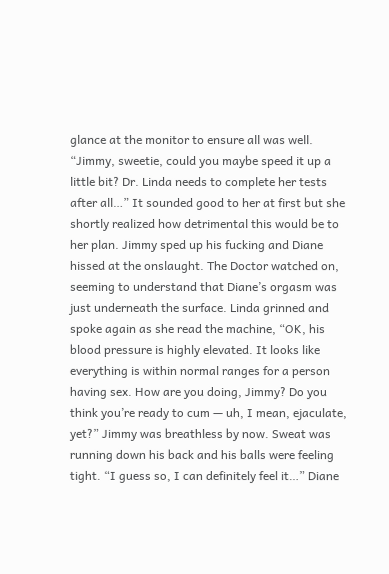glance at the monitor to ensure all was well. “Jimmy, sweetie, could you maybe speed it up a little bit? Dr. Linda needs to complete her tests after all…” It sounded good to her at first but she shortly realized how detrimental this would be to her plan. Jimmy sped up his fucking and Diane hissed at the onslaught. The Doctor watched on, seeming to understand that Diane’s orgasm was just underneath the surface. Linda grinned and spoke again as she read the machine, “OK, his blood pressure is highly elevated. It looks like everything is within normal ranges for a person having sex. How are you doing, Jimmy? Do you think you’re ready to cum — uh, I mean, ejaculate, yet?” Jimmy was breathless by now. Sweat was running down his back and his balls were feeling tight. “I guess so, I can definitely feel it…” Diane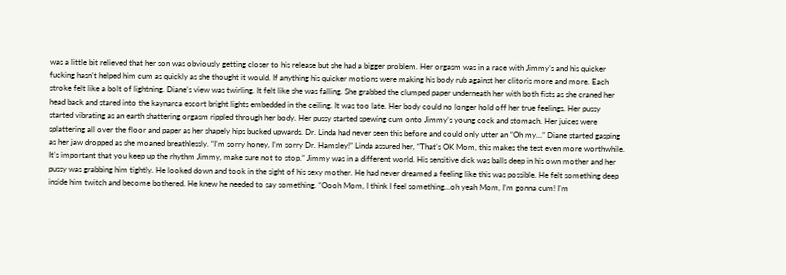was a little bit relieved that her son was obviously getting closer to his release but she had a bigger problem. Her orgasm was in a race with Jimmy’s and his quicker fucking hasn’t helped him cum as quickly as she thought it would. If anything his quicker motions were making his body rub against her clitoris more and more. Each stroke felt like a bolt of lightning. Diane’s view was twirling. It felt like she was falling. She grabbed the clumped paper underneath her with both fists as she craned her head back and stared into the kaynarca escort bright lights embedded in the ceiling. It was too late. Her body could no longer hold off her true feelings. Her pussy started vibrating as an earth shattering orgasm rippled through her body. Her pussy started spewing cum onto Jimmy’s young cock and stomach. Her juices were splattering all over the floor and paper as her shapely hips bucked upwards. Dr. Linda had never seen this before and could only utter an “Oh my…” Diane started gasping as her jaw dropped as she moaned breathlessly. “I’m sorry honey, I’m sorry Dr. Hamsley!” Linda assured her, “That’s OK Mom, this makes the test even more worthwhile. It’s important that you keep up the rhythm Jimmy, make sure not to stop.” Jimmy was in a different world. His sensitive dick was balls deep in his own mother and her pussy was grabbing him tightly. He looked down and took in the sight of his sexy mother. He had never dreamed a feeling like this was possible. He felt something deep inside him twitch and become bothered. He knew he needed to say something. “Oooh Mom, I think I feel something…oh yeah Mom, I’m gonna cum! I’m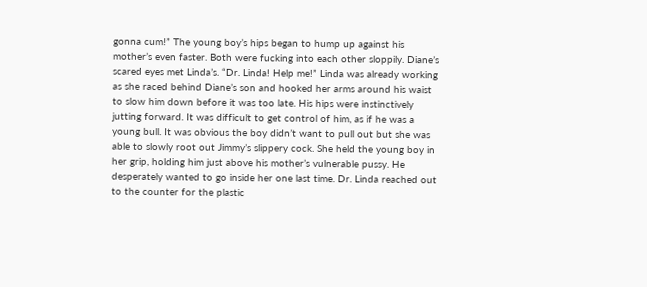gonna cum!” The young boy’s hips began to hump up against his mother’s even faster. Both were fucking into each other sloppily. Diane’s scared eyes met Linda’s. “Dr. Linda! Help me!” Linda was already working as she raced behind Diane’s son and hooked her arms around his waist to slow him down before it was too late. His hips were instinctively jutting forward. It was difficult to get control of him, as if he was a young bull. It was obvious the boy didn’t want to pull out but she was able to slowly root out Jimmy’s slippery cock. She held the young boy in her grip, holding him just above his mother’s vulnerable pussy. He desperately wanted to go inside her one last time. Dr. Linda reached out to the counter for the plastic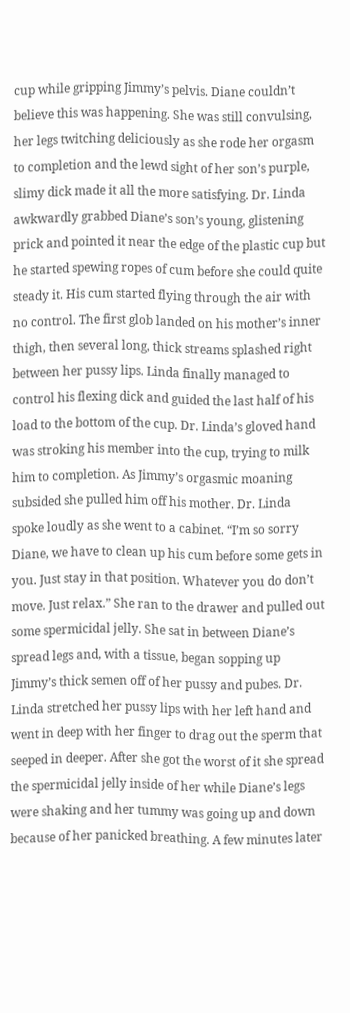cup while gripping Jimmy’s pelvis. Diane couldn’t believe this was happening. She was still convulsing, her legs twitching deliciously as she rode her orgasm to completion and the lewd sight of her son’s purple, slimy dick made it all the more satisfying. Dr. Linda awkwardly grabbed Diane’s son’s young, glistening prick and pointed it near the edge of the plastic cup but he started spewing ropes of cum before she could quite steady it. His cum started flying through the air with no control. The first glob landed on his mother’s inner thigh, then several long, thick streams splashed right between her pussy lips. Linda finally managed to control his flexing dick and guided the last half of his load to the bottom of the cup. Dr. Linda’s gloved hand was stroking his member into the cup, trying to milk him to completion. As Jimmy’s orgasmic moaning subsided she pulled him off his mother. Dr. Linda spoke loudly as she went to a cabinet. “I’m so sorry Diane, we have to clean up his cum before some gets in you. Just stay in that position. Whatever you do don’t move. Just relax.” She ran to the drawer and pulled out some spermicidal jelly. She sat in between Diane’s spread legs and, with a tissue, began sopping up Jimmy’s thick semen off of her pussy and pubes. Dr. Linda stretched her pussy lips with her left hand and went in deep with her finger to drag out the sperm that seeped in deeper. After she got the worst of it she spread the spermicidal jelly inside of her while Diane’s legs were shaking and her tummy was going up and down because of her panicked breathing. A few minutes later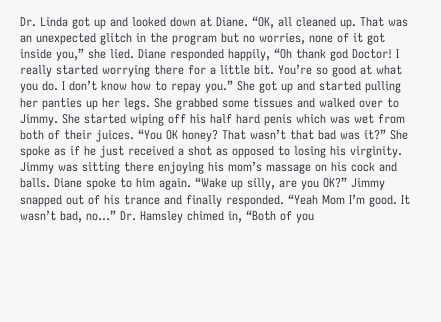Dr. Linda got up and looked down at Diane. “OK, all cleaned up. That was an unexpected glitch in the program but no worries, none of it got inside you,” she lied. Diane responded happily, “Oh thank god Doctor! I really started worrying there for a little bit. You’re so good at what you do. I don’t know how to repay you.” She got up and started pulling her panties up her legs. She grabbed some tissues and walked over to Jimmy. She started wiping off his half hard penis which was wet from both of their juices. “You OK honey? That wasn’t that bad was it?” She spoke as if he just received a shot as opposed to losing his virginity. Jimmy was sitting there enjoying his mom’s massage on his cock and balls. Diane spoke to him again. “Wake up silly, are you OK?” Jimmy snapped out of his trance and finally responded. “Yeah Mom I’m good. It wasn’t bad, no…” Dr. Hamsley chimed in, “Both of you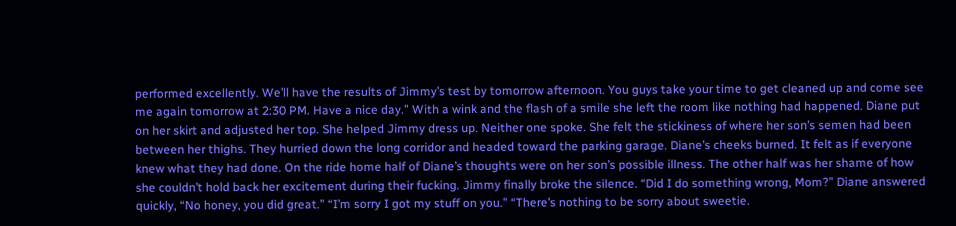performed excellently. We’ll have the results of Jimmy’s test by tomorrow afternoon. You guys take your time to get cleaned up and come see me again tomorrow at 2:30 PM. Have a nice day.” With a wink and the flash of a smile she left the room like nothing had happened. Diane put on her skirt and adjusted her top. She helped Jimmy dress up. Neither one spoke. She felt the stickiness of where her son’s semen had been between her thighs. They hurried down the long corridor and headed toward the parking garage. Diane’s cheeks burned. It felt as if everyone knew what they had done. On the ride home half of Diane’s thoughts were on her son’s possible illness. The other half was her shame of how she couldn’t hold back her excitement during their fucking. Jimmy finally broke the silence. “Did I do something wrong, Mom?” Diane answered quickly, “No honey, you did great.” “I’m sorry I got my stuff on you.” “There’s nothing to be sorry about sweetie.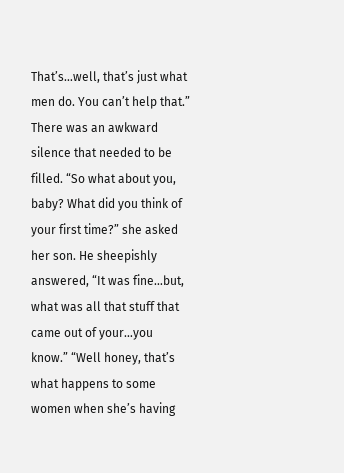That’s…well, that’s just what men do. You can’t help that.” There was an awkward silence that needed to be filled. “So what about you, baby? What did you think of your first time?” she asked her son. He sheepishly answered, “It was fine…but, what was all that stuff that came out of your…you know.” “Well honey, that’s what happens to some women when she’s having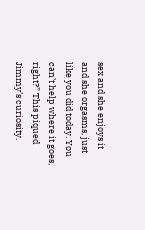sex and she enjoys it and she orgasms, just like you did today. You can’t help where it goes, right?” This piqued Jimmy’s curiosity.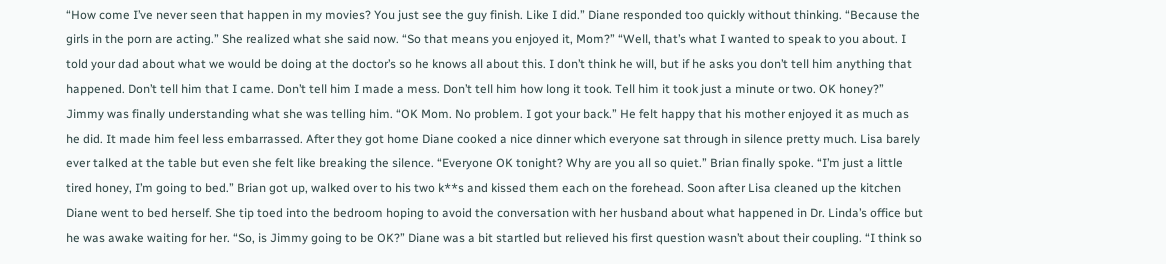“How come I’ve never seen that happen in my movies? You just see the guy finish. Like I did.” Diane responded too quickly without thinking. “Because the girls in the porn are acting.” She realized what she said now. “So that means you enjoyed it, Mom?” “Well, that’s what I wanted to speak to you about. I told your dad about what we would be doing at the doctor’s so he knows all about this. I don’t think he will, but if he asks you don’t tell him anything that happened. Don’t tell him that I came. Don’t tell him I made a mess. Don’t tell him how long it took. Tell him it took just a minute or two. OK honey?” Jimmy was finally understanding what she was telling him. “OK Mom. No problem. I got your back.” He felt happy that his mother enjoyed it as much as he did. It made him feel less embarrassed. After they got home Diane cooked a nice dinner which everyone sat through in silence pretty much. Lisa barely ever talked at the table but even she felt like breaking the silence. “Everyone OK tonight? Why are you all so quiet.” Brian finally spoke. “I’m just a little tired honey, I’m going to bed.” Brian got up, walked over to his two k**s and kissed them each on the forehead. Soon after Lisa cleaned up the kitchen Diane went to bed herself. She tip toed into the bedroom hoping to avoid the conversation with her husband about what happened in Dr. Linda’s office but he was awake waiting for her. “So, is Jimmy going to be OK?” Diane was a bit startled but relieved his first question wasn’t about their coupling. “I think so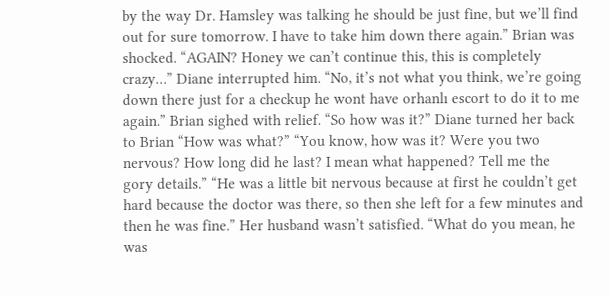by the way Dr. Hamsley was talking he should be just fine, but we’ll find out for sure tomorrow. I have to take him down there again.” Brian was shocked. “AGAIN? Honey we can’t continue this, this is completely crazy…” Diane interrupted him. “No, it’s not what you think, we’re going down there just for a checkup he wont have orhanlı escort to do it to me again.” Brian sighed with relief. “So how was it?” Diane turned her back to Brian “How was what?” “You know, how was it? Were you two nervous? How long did he last? I mean what happened? Tell me the gory details.” “He was a little bit nervous because at first he couldn’t get hard because the doctor was there, so then she left for a few minutes and then he was fine.” Her husband wasn’t satisfied. “What do you mean, he was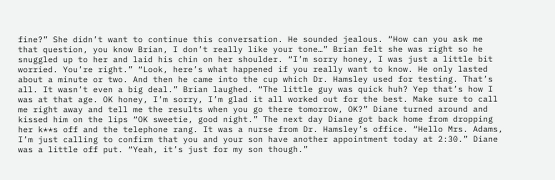fine?” She didn’t want to continue this conversation. He sounded jealous. “How can you ask me that question, you know Brian, I don’t really like your tone…” Brian felt she was right so he snuggled up to her and laid his chin on her shoulder. “I’m sorry honey, I was just a little bit worried. You’re right.” “Look, here’s what happened if you really want to know. He only lasted about a minute or two. And then he came into the cup which Dr. Hamsley used for testing. That’s all. It wasn’t even a big deal.” Brian laughed. “The little guy was quick huh? Yep that’s how I was at that age. OK honey, I’m sorry, I’m glad it all worked out for the best. Make sure to call me right away and tell me the results when you go there tomorrow, OK?” Diane turned around and kissed him on the lips “OK sweetie, good night.” The next day Diane got back home from dropping her k**s off and the telephone rang. It was a nurse from Dr. Hamsley’s office. “Hello Mrs. Adams, I’m just calling to confirm that you and your son have another appointment today at 2:30.” Diane was a little off put. “Yeah, it’s just for my son though.”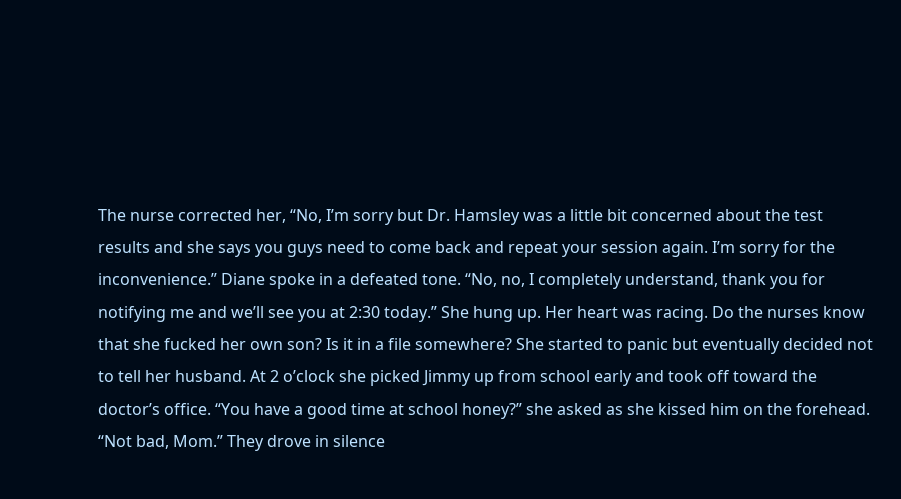The nurse corrected her, “No, I’m sorry but Dr. Hamsley was a little bit concerned about the test results and she says you guys need to come back and repeat your session again. I’m sorry for the inconvenience.” Diane spoke in a defeated tone. “No, no, I completely understand, thank you for notifying me and we’ll see you at 2:30 today.” She hung up. Her heart was racing. Do the nurses know that she fucked her own son? Is it in a file somewhere? She started to panic but eventually decided not to tell her husband. At 2 o’clock she picked Jimmy up from school early and took off toward the doctor’s office. “You have a good time at school honey?” she asked as she kissed him on the forehead. “Not bad, Mom.” They drove in silence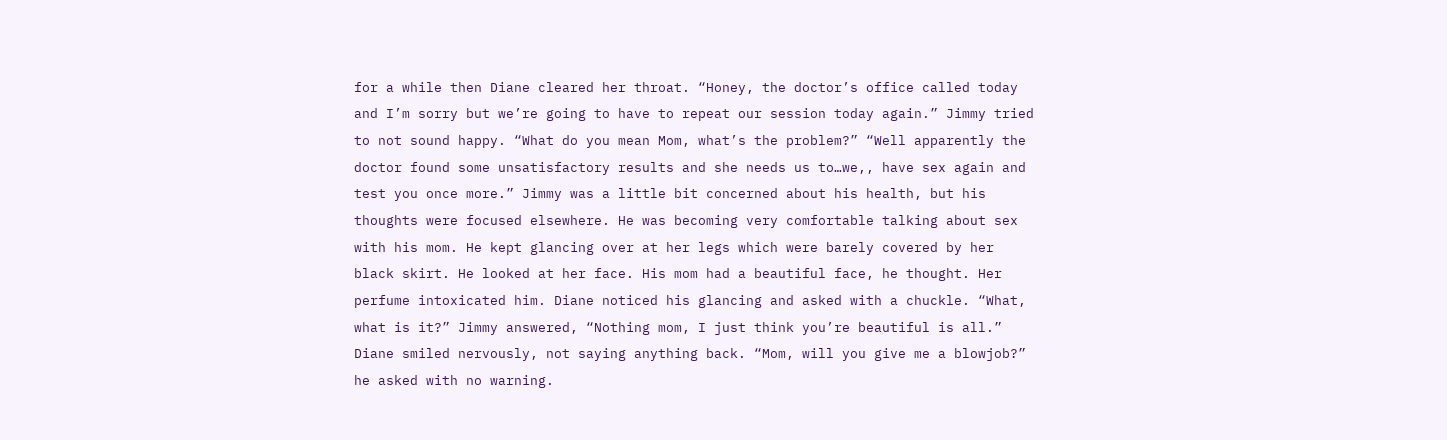for a while then Diane cleared her throat. “Honey, the doctor’s office called today and I’m sorry but we’re going to have to repeat our session today again.” Jimmy tried to not sound happy. “What do you mean Mom, what’s the problem?” “Well apparently the doctor found some unsatisfactory results and she needs us to…we,, have sex again and test you once more.” Jimmy was a little bit concerned about his health, but his thoughts were focused elsewhere. He was becoming very comfortable talking about sex with his mom. He kept glancing over at her legs which were barely covered by her black skirt. He looked at her face. His mom had a beautiful face, he thought. Her perfume intoxicated him. Diane noticed his glancing and asked with a chuckle. “What, what is it?” Jimmy answered, “Nothing mom, I just think you’re beautiful is all.” Diane smiled nervously, not saying anything back. “Mom, will you give me a blowjob?” he asked with no warning.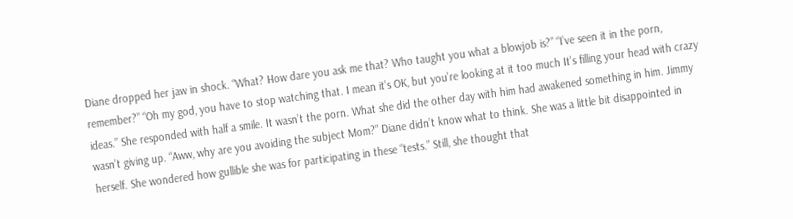Diane dropped her jaw in shock. “What? How dare you ask me that? Who taught you what a blowjob is?” “I’ve seen it in the porn, remember?” “Oh my god, you have to stop watching that. I mean it’s OK, but you’re looking at it too much It’s filling your head with crazy ideas.” She responded with half a smile. It wasn’t the porn. What she did the other day with him had awakened something in him. Jimmy wasn’t giving up. “Aww, why are you avoiding the subject Mom?” Diane didn’t know what to think. She was a little bit disappointed in herself. She wondered how gullible she was for participating in these “tests.” Still, she thought that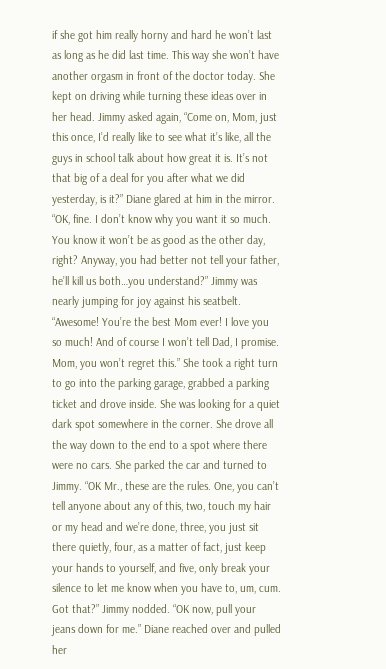if she got him really horny and hard he won’t last as long as he did last time. This way she won’t have another orgasm in front of the doctor today. She kept on driving while turning these ideas over in her head. Jimmy asked again, “Come on, Mom, just this once, I’d really like to see what it’s like, all the guys in school talk about how great it is. It’s not that big of a deal for you after what we did yesterday, is it?” Diane glared at him in the mirror. “OK, fine. I don’t know why you want it so much. You know it won’t be as good as the other day, right? Anyway, you had better not tell your father, he’ll kill us both…you understand?” Jimmy was nearly jumping for joy against his seatbelt. “Awesome! You’re the best Mom ever! I love you so much! And of course I won’t tell Dad, I promise. Mom, you won’t regret this.” She took a right turn to go into the parking garage, grabbed a parking ticket and drove inside. She was looking for a quiet dark spot somewhere in the corner. She drove all the way down to the end to a spot where there were no cars. She parked the car and turned to Jimmy. “OK Mr., these are the rules. One, you can’t tell anyone about any of this, two, touch my hair or my head and we’re done, three, you just sit there quietly, four, as a matter of fact, just keep your hands to yourself, and five, only break your silence to let me know when you have to, um, cum. Got that?” Jimmy nodded. “OK now, pull your jeans down for me.” Diane reached over and pulled her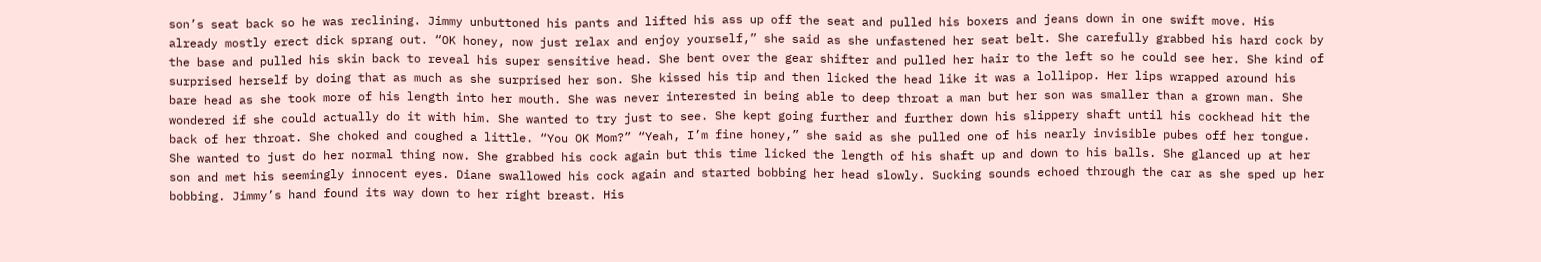son’s seat back so he was reclining. Jimmy unbuttoned his pants and lifted his ass up off the seat and pulled his boxers and jeans down in one swift move. His already mostly erect dick sprang out. “OK honey, now just relax and enjoy yourself,” she said as she unfastened her seat belt. She carefully grabbed his hard cock by the base and pulled his skin back to reveal his super sensitive head. She bent over the gear shifter and pulled her hair to the left so he could see her. She kind of surprised herself by doing that as much as she surprised her son. She kissed his tip and then licked the head like it was a lollipop. Her lips wrapped around his bare head as she took more of his length into her mouth. She was never interested in being able to deep throat a man but her son was smaller than a grown man. She wondered if she could actually do it with him. She wanted to try just to see. She kept going further and further down his slippery shaft until his cockhead hit the back of her throat. She choked and coughed a little. “You OK Mom?” “Yeah, I’m fine honey,” she said as she pulled one of his nearly invisible pubes off her tongue. She wanted to just do her normal thing now. She grabbed his cock again but this time licked the length of his shaft up and down to his balls. She glanced up at her son and met his seemingly innocent eyes. Diane swallowed his cock again and started bobbing her head slowly. Sucking sounds echoed through the car as she sped up her bobbing. Jimmy’s hand found its way down to her right breast. His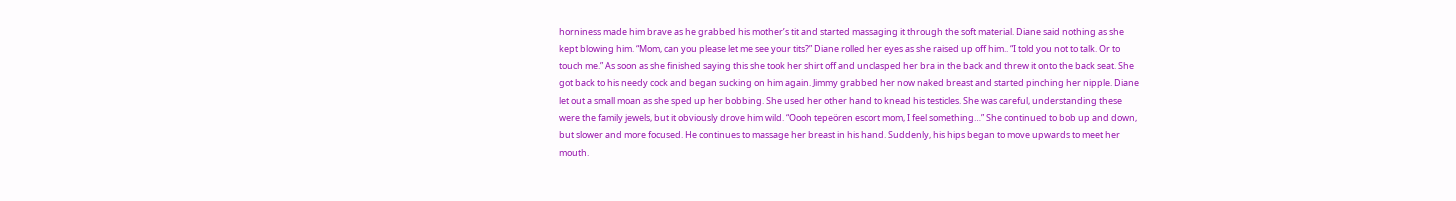horniness made him brave as he grabbed his mother’s tit and started massaging it through the soft material. Diane said nothing as she kept blowing him. “Mom, can you please let me see your tits?” Diane rolled her eyes as she raised up off him.. “I told you not to talk. Or to touch me.” As soon as she finished saying this she took her shirt off and unclasped her bra in the back and threw it onto the back seat. She got back to his needy cock and began sucking on him again. Jimmy grabbed her now naked breast and started pinching her nipple. Diane let out a small moan as she sped up her bobbing. She used her other hand to knead his testicles. She was careful, understanding these were the family jewels, but it obviously drove him wild. “Oooh tepeören escort mom, I feel something…” She continued to bob up and down, but slower and more focused. He continues to massage her breast in his hand. Suddenly, his hips began to move upwards to meet her mouth.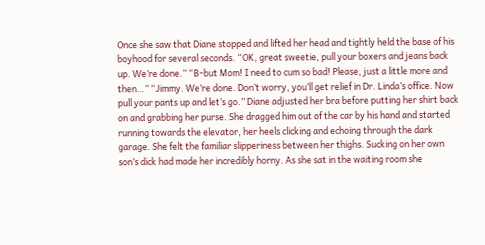Once she saw that Diane stopped and lifted her head and tightly held the base of his boyhood for several seconds. “OK, great sweetie, pull your boxers and jeans back up. We’re done.” “B-but Mom! I need to cum so bad! Please, just a little more and then…” “Jimmy. We’re done. Don’t worry, you’ll get relief in Dr. Linda’s office. Now pull your pants up and let’s go.” Diane adjusted her bra before putting her shirt back on and grabbing her purse. She dragged him out of the car by his hand and started running towards the elevator, her heels clicking and echoing through the dark garage. She felt the familiar slipperiness between her thighs. Sucking on her own son’s dick had made her incredibly horny. As she sat in the waiting room she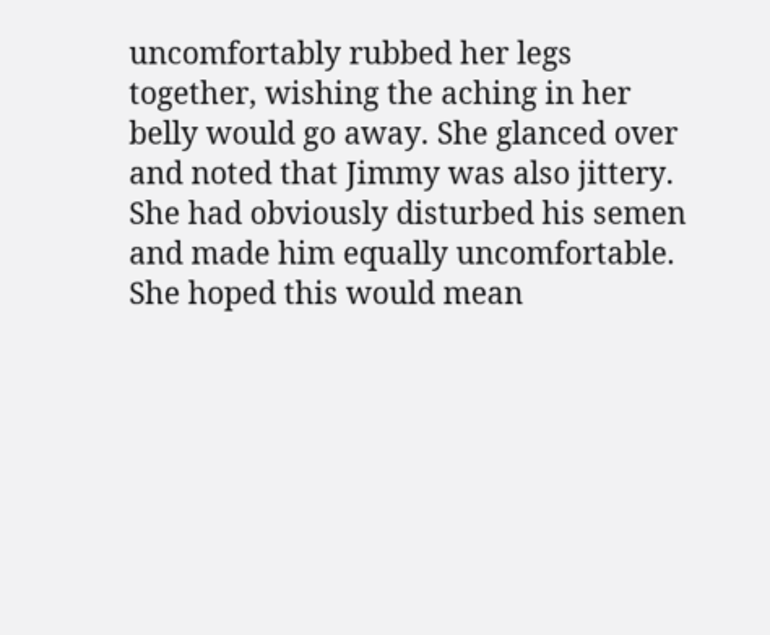uncomfortably rubbed her legs together, wishing the aching in her belly would go away. She glanced over and noted that Jimmy was also jittery. She had obviously disturbed his semen and made him equally uncomfortable. She hoped this would mean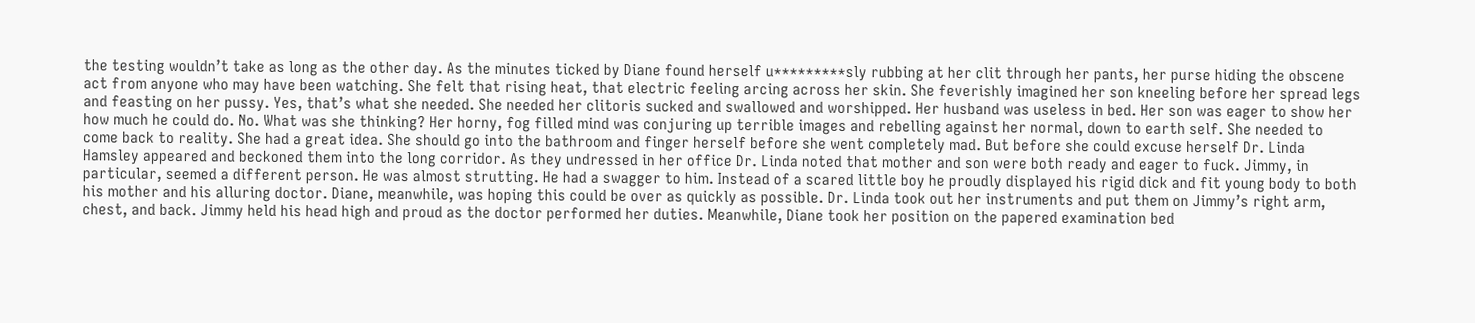the testing wouldn’t take as long as the other day. As the minutes ticked by Diane found herself u*********sly rubbing at her clit through her pants, her purse hiding the obscene act from anyone who may have been watching. She felt that rising heat, that electric feeling arcing across her skin. She feverishly imagined her son kneeling before her spread legs and feasting on her pussy. Yes, that’s what she needed. She needed her clitoris sucked and swallowed and worshipped. Her husband was useless in bed. Her son was eager to show her how much he could do. No. What was she thinking? Her horny, fog filled mind was conjuring up terrible images and rebelling against her normal, down to earth self. She needed to come back to reality. She had a great idea. She should go into the bathroom and finger herself before she went completely mad. But before she could excuse herself Dr. Linda Hamsley appeared and beckoned them into the long corridor. As they undressed in her office Dr. Linda noted that mother and son were both ready and eager to fuck. Jimmy, in particular, seemed a different person. He was almost strutting. He had a swagger to him. Instead of a scared little boy he proudly displayed his rigid dick and fit young body to both his mother and his alluring doctor. Diane, meanwhile, was hoping this could be over as quickly as possible. Dr. Linda took out her instruments and put them on Jimmy’s right arm, chest, and back. Jimmy held his head high and proud as the doctor performed her duties. Meanwhile, Diane took her position on the papered examination bed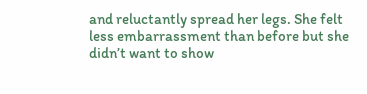and reluctantly spread her legs. She felt less embarrassment than before but she didn’t want to show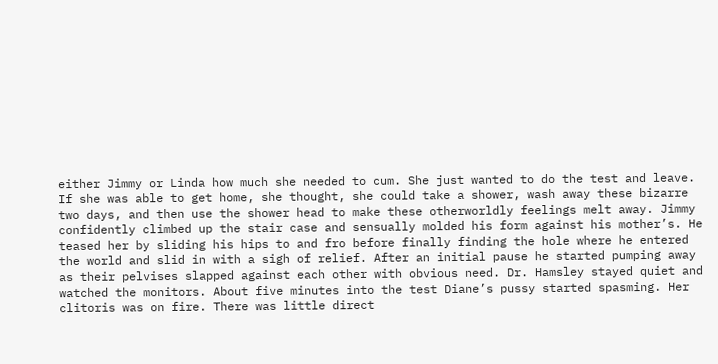either Jimmy or Linda how much she needed to cum. She just wanted to do the test and leave. If she was able to get home, she thought, she could take a shower, wash away these bizarre two days, and then use the shower head to make these otherworldly feelings melt away. Jimmy confidently climbed up the stair case and sensually molded his form against his mother’s. He teased her by sliding his hips to and fro before finally finding the hole where he entered the world and slid in with a sigh of relief. After an initial pause he started pumping away as their pelvises slapped against each other with obvious need. Dr. Hamsley stayed quiet and watched the monitors. About five minutes into the test Diane’s pussy started spasming. Her clitoris was on fire. There was little direct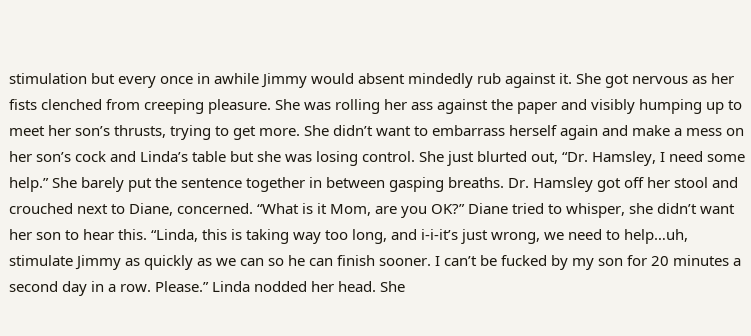stimulation but every once in awhile Jimmy would absent mindedly rub against it. She got nervous as her fists clenched from creeping pleasure. She was rolling her ass against the paper and visibly humping up to meet her son’s thrusts, trying to get more. She didn’t want to embarrass herself again and make a mess on her son’s cock and Linda’s table but she was losing control. She just blurted out, “Dr. Hamsley, I need some help.” She barely put the sentence together in between gasping breaths. Dr. Hamsley got off her stool and crouched next to Diane, concerned. “What is it Mom, are you OK?” Diane tried to whisper, she didn’t want her son to hear this. “Linda, this is taking way too long, and i-i-it’s just wrong, we need to help…uh, stimulate Jimmy as quickly as we can so he can finish sooner. I can’t be fucked by my son for 20 minutes a second day in a row. Please.” Linda nodded her head. She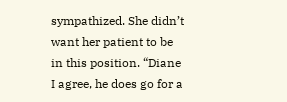sympathized. She didn’t want her patient to be in this position. “Diane I agree, he does go for a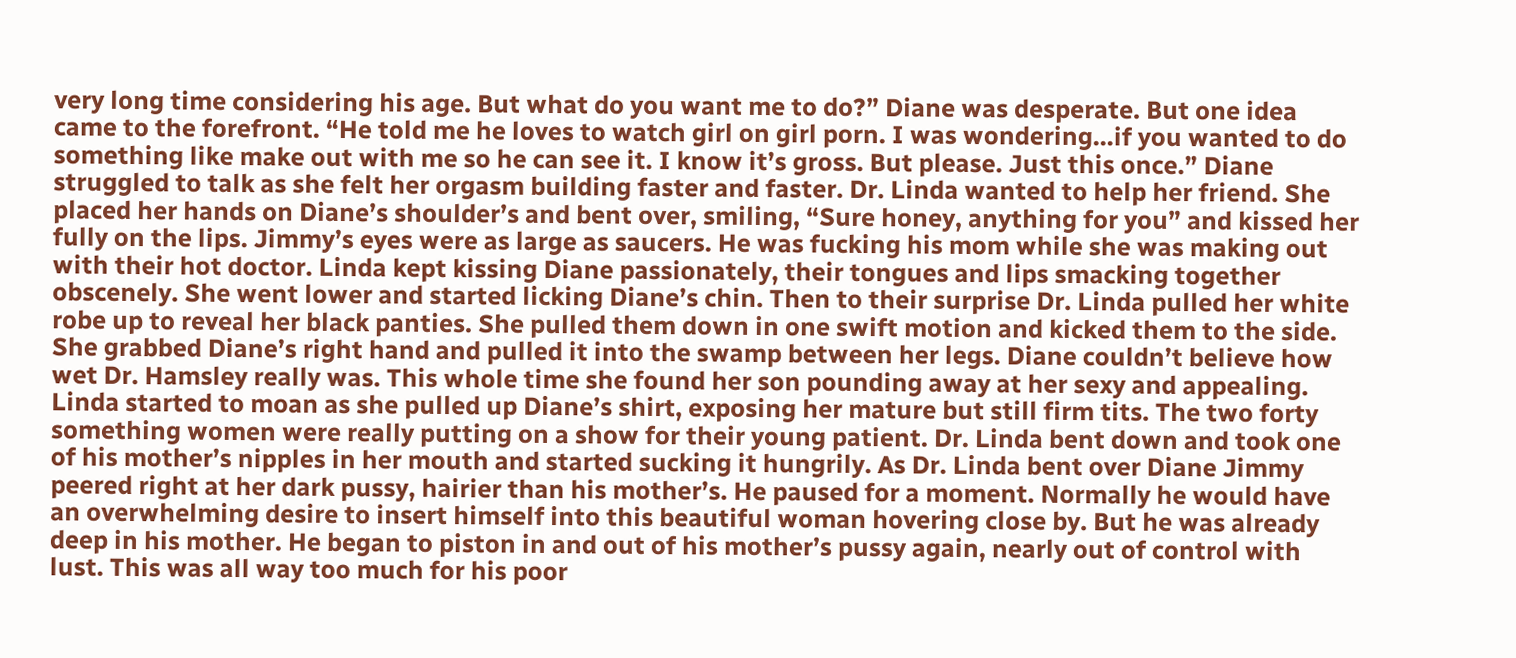very long time considering his age. But what do you want me to do?” Diane was desperate. But one idea came to the forefront. “He told me he loves to watch girl on girl porn. I was wondering…if you wanted to do something like make out with me so he can see it. I know it’s gross. But please. Just this once.” Diane struggled to talk as she felt her orgasm building faster and faster. Dr. Linda wanted to help her friend. She placed her hands on Diane’s shoulder’s and bent over, smiling, “Sure honey, anything for you” and kissed her fully on the lips. Jimmy’s eyes were as large as saucers. He was fucking his mom while she was making out with their hot doctor. Linda kept kissing Diane passionately, their tongues and lips smacking together obscenely. She went lower and started licking Diane’s chin. Then to their surprise Dr. Linda pulled her white robe up to reveal her black panties. She pulled them down in one swift motion and kicked them to the side. She grabbed Diane’s right hand and pulled it into the swamp between her legs. Diane couldn’t believe how wet Dr. Hamsley really was. This whole time she found her son pounding away at her sexy and appealing. Linda started to moan as she pulled up Diane’s shirt, exposing her mature but still firm tits. The two forty something women were really putting on a show for their young patient. Dr. Linda bent down and took one of his mother’s nipples in her mouth and started sucking it hungrily. As Dr. Linda bent over Diane Jimmy peered right at her dark pussy, hairier than his mother’s. He paused for a moment. Normally he would have an overwhelming desire to insert himself into this beautiful woman hovering close by. But he was already deep in his mother. He began to piston in and out of his mother’s pussy again, nearly out of control with lust. This was all way too much for his poor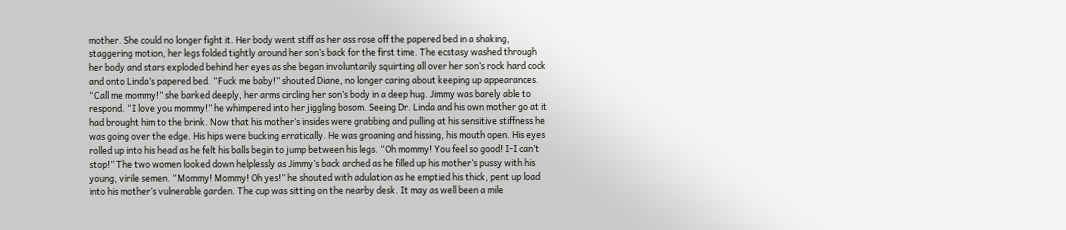mother. She could no longer fight it. Her body went stiff as her ass rose off the papered bed in a shaking, staggering motion, her legs folded tightly around her son’s back for the first time. The ecstasy washed through her body and stars exploded behind her eyes as she began involuntarily squirting all over her son’s rock hard cock and onto Linda’s papered bed. “Fuck me baby!” shouted Diane, no longer caring about keeping up appearances. “Call me mommy!” she barked deeply, her arms circling her son’s body in a deep hug. Jimmy was barely able to respond. “I love you mommy!” he whimpered into her jiggling bosom. Seeing Dr. Linda and his own mother go at it had brought him to the brink. Now that his mother’s insides were grabbing and pulling at his sensitive stiffness he was going over the edge. His hips were bucking erratically. He was groaning and hissing, his mouth open. His eyes rolled up into his head as he felt his balls begin to jump between his legs. “Oh mommy! You feel so good! I-I can’t stop!” The two women looked down helplessly as Jimmy’s back arched as he filled up his mother’s pussy with his young, virile semen. “Mommy! Mommy! Oh yes!” he shouted with adulation as he emptied his thick, pent up load into his mother’s vulnerable garden. The cup was sitting on the nearby desk. It may as well been a mile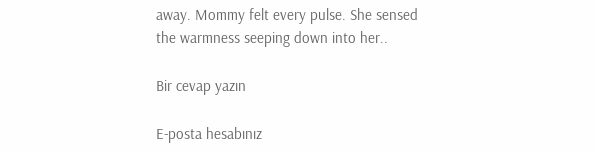away. Mommy felt every pulse. She sensed the warmness seeping down into her..

Bir cevap yazın

E-posta hesabınız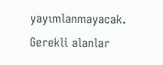yayımlanmayacak. Gerekli alanlar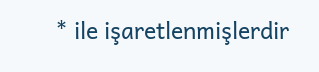* ile işaretlenmişlerdir